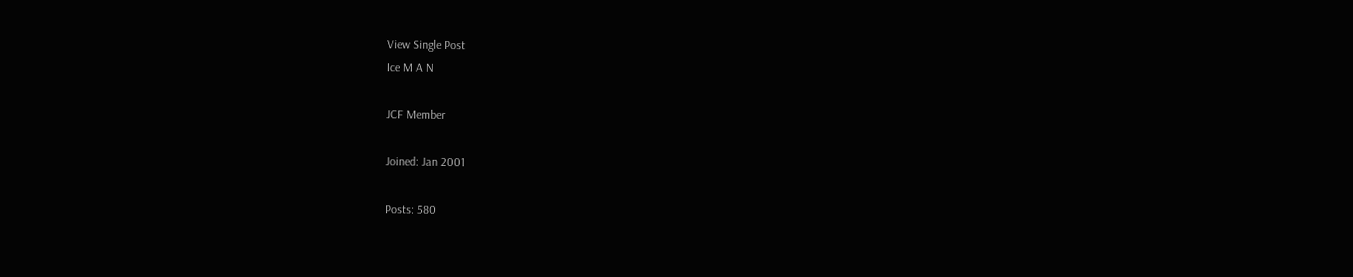View Single Post
Ice M A N

JCF Member

Joined: Jan 2001

Posts: 580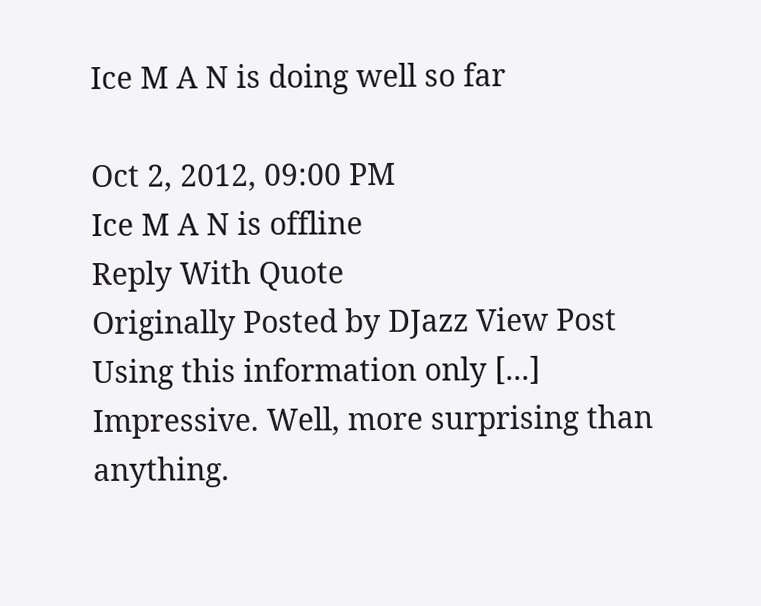Ice M A N is doing well so far

Oct 2, 2012, 09:00 PM
Ice M A N is offline
Reply With Quote
Originally Posted by DJazz View Post
Using this information only [...]
Impressive. Well, more surprising than anything.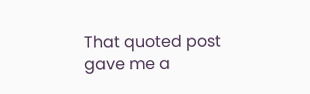That quoted post gave me a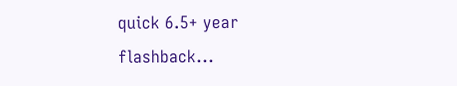quick 6.5+ year flashback...